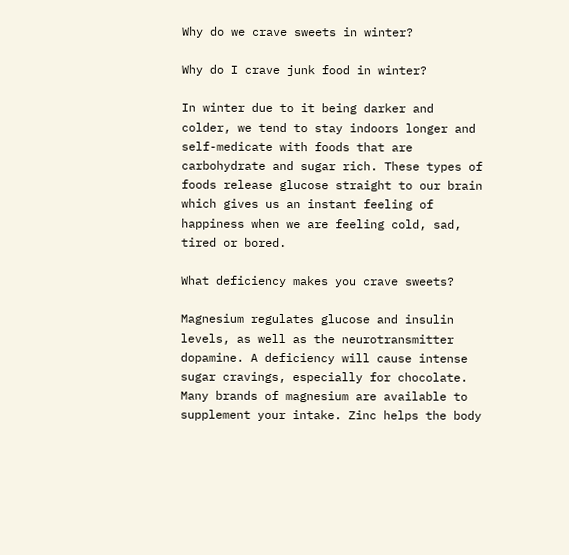Why do we crave sweets in winter?

Why do I crave junk food in winter?

In winter due to it being darker and colder, we tend to stay indoors longer and self-medicate with foods that are carbohydrate and sugar rich. These types of foods release glucose straight to our brain which gives us an instant feeling of happiness when we are feeling cold, sad, tired or bored.

What deficiency makes you crave sweets?

Magnesium regulates glucose and insulin levels, as well as the neurotransmitter dopamine. A deficiency will cause intense sugar cravings, especially for chocolate. Many brands of magnesium are available to supplement your intake. Zinc helps the body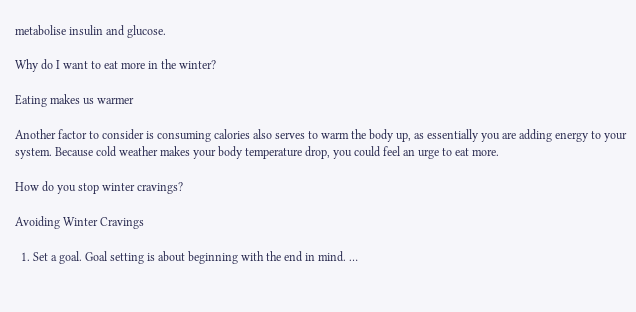metabolise insulin and glucose.

Why do I want to eat more in the winter?

Eating makes us warmer

Another factor to consider is consuming calories also serves to warm the body up, as essentially you are adding energy to your system. Because cold weather makes your body temperature drop, you could feel an urge to eat more.

How do you stop winter cravings?

Avoiding Winter Cravings

  1. Set a goal. Goal setting is about beginning with the end in mind. …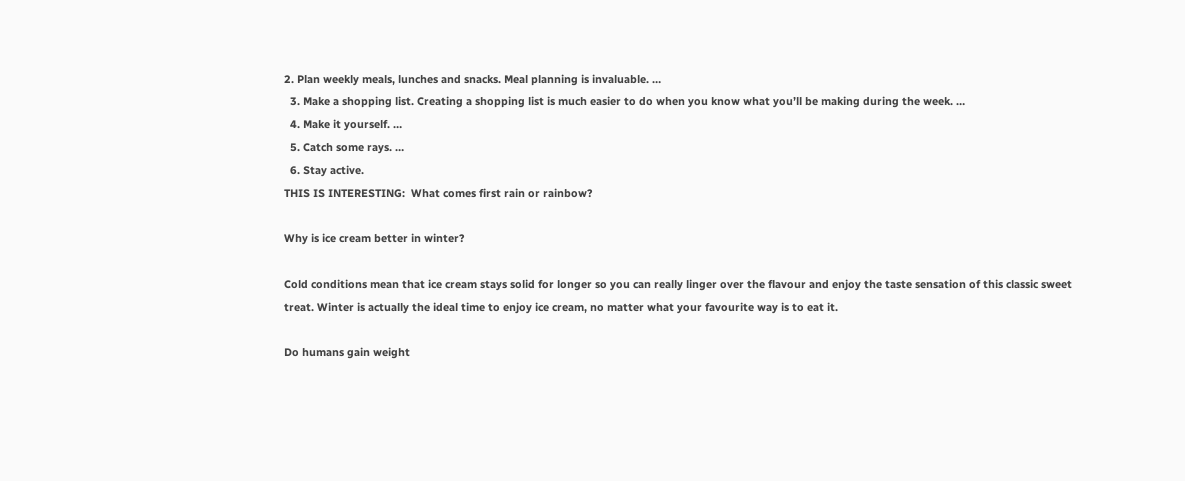2. Plan weekly meals, lunches and snacks. Meal planning is invaluable. …
  3. Make a shopping list. Creating a shopping list is much easier to do when you know what you’ll be making during the week. …
  4. Make it yourself. …
  5. Catch some rays. …
  6. Stay active.
THIS IS INTERESTING:  What comes first rain or rainbow?

Why is ice cream better in winter?

Cold conditions mean that ice cream stays solid for longer so you can really linger over the flavour and enjoy the taste sensation of this classic sweet treat. Winter is actually the ideal time to enjoy ice cream, no matter what your favourite way is to eat it.

Do humans gain weight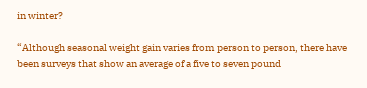in winter?

“Although seasonal weight gain varies from person to person, there have been surveys that show an average of a five to seven pound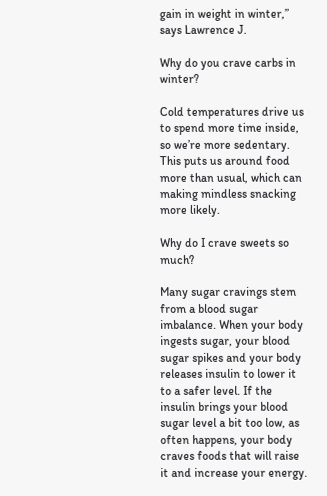gain in weight in winter,” says Lawrence J.

Why do you crave carbs in winter?

Cold temperatures drive us to spend more time inside, so we’re more sedentary. This puts us around food more than usual, which can making mindless snacking more likely.

Why do I crave sweets so much?

Many sugar cravings stem from a blood sugar imbalance. When your body ingests sugar, your blood sugar spikes and your body releases insulin to lower it to a safer level. If the insulin brings your blood sugar level a bit too low, as often happens, your body craves foods that will raise it and increase your energy.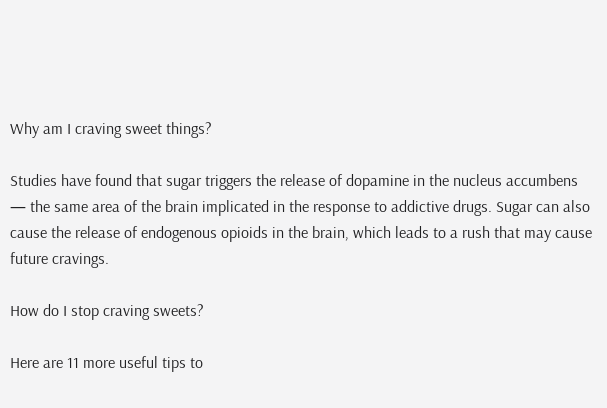Why am I craving sweet things?

Studies have found that sugar triggers the release of dopamine in the nucleus accumbens — the same area of the brain implicated in the response to addictive drugs. Sugar can also cause the release of endogenous opioids in the brain, which leads to a rush that may cause future cravings.

How do I stop craving sweets?

Here are 11 more useful tips to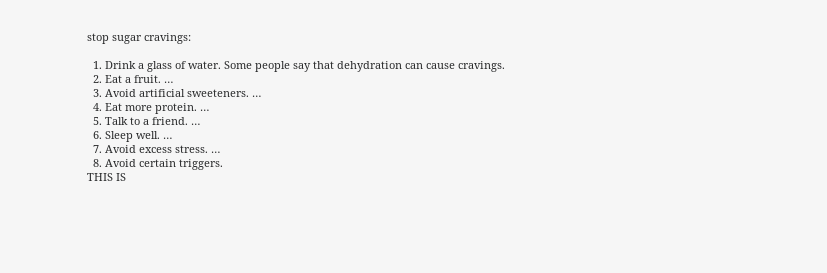stop sugar cravings:

  1. Drink a glass of water. Some people say that dehydration can cause cravings.
  2. Eat a fruit. …
  3. Avoid artificial sweeteners. …
  4. Eat more protein. …
  5. Talk to a friend. …
  6. Sleep well. …
  7. Avoid excess stress. …
  8. Avoid certain triggers.
THIS IS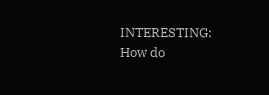INTERESTING:  How do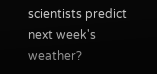scientists predict next week's weather?